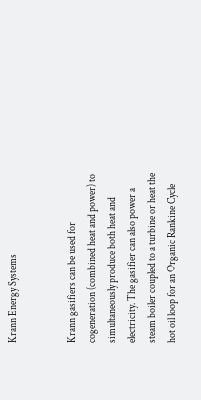Krann Energy Systems


Krann gasifiers can be used for cogeneration (combined heat and power) to simultaneously produce both heat and electricity. The gasifier can also power a steam boiler coupled to a turbine or heat the hot oil loop for an Organic Rankine Cycle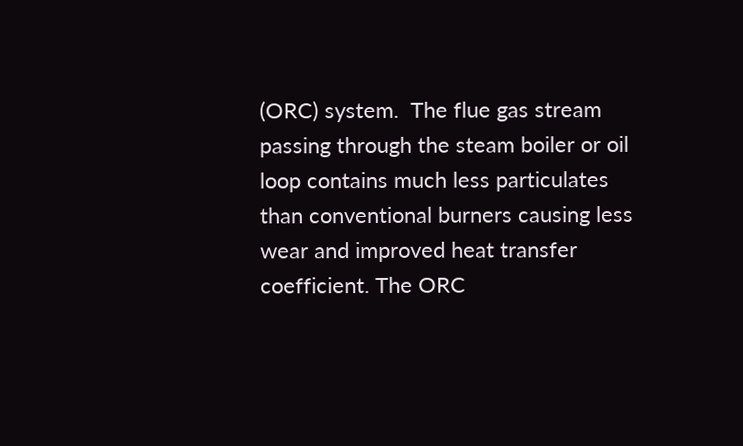(ORC) system.  The flue gas stream passing through the steam boiler or oil loop contains much less particulates than conventional burners causing less wear and improved heat transfer coefficient. The ORC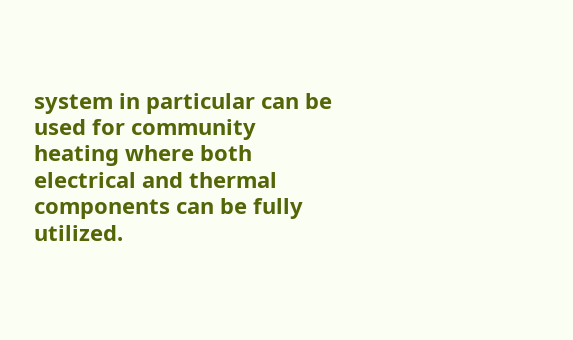system in particular can be used for community heating where both electrical and thermal components can be fully utilized.